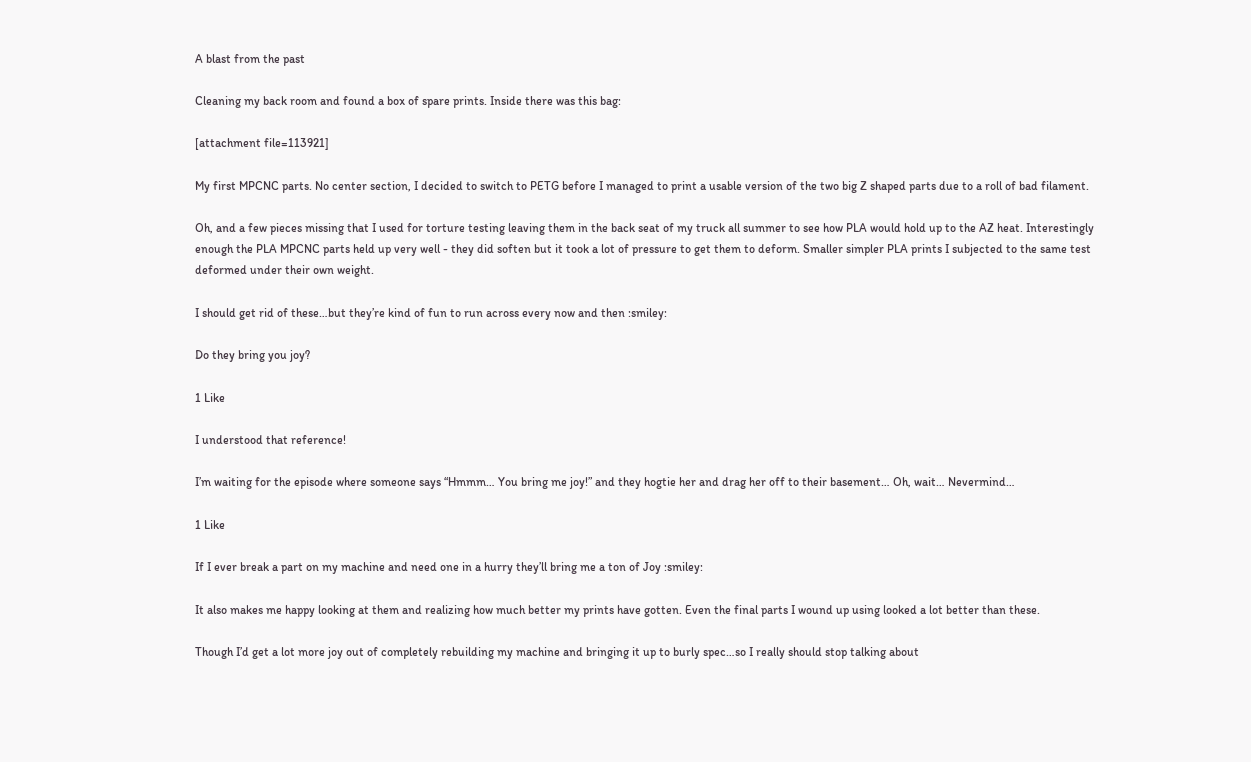A blast from the past

Cleaning my back room and found a box of spare prints. Inside there was this bag:

[attachment file=113921]

My first MPCNC parts. No center section, I decided to switch to PETG before I managed to print a usable version of the two big Z shaped parts due to a roll of bad filament.

Oh, and a few pieces missing that I used for torture testing leaving them in the back seat of my truck all summer to see how PLA would hold up to the AZ heat. Interestingly enough the PLA MPCNC parts held up very well - they did soften but it took a lot of pressure to get them to deform. Smaller simpler PLA prints I subjected to the same test deformed under their own weight.

I should get rid of these…but they’re kind of fun to run across every now and then :smiley:

Do they bring you joy?

1 Like

I understood that reference!

I’m waiting for the episode where someone says “Hmmm… You bring me joy!” and they hogtie her and drag her off to their basement… Oh, wait… Nevermind…

1 Like

If I ever break a part on my machine and need one in a hurry they’ll bring me a ton of Joy :smiley:

It also makes me happy looking at them and realizing how much better my prints have gotten. Even the final parts I wound up using looked a lot better than these.

Though I’d get a lot more joy out of completely rebuilding my machine and bringing it up to burly spec…so I really should stop talking about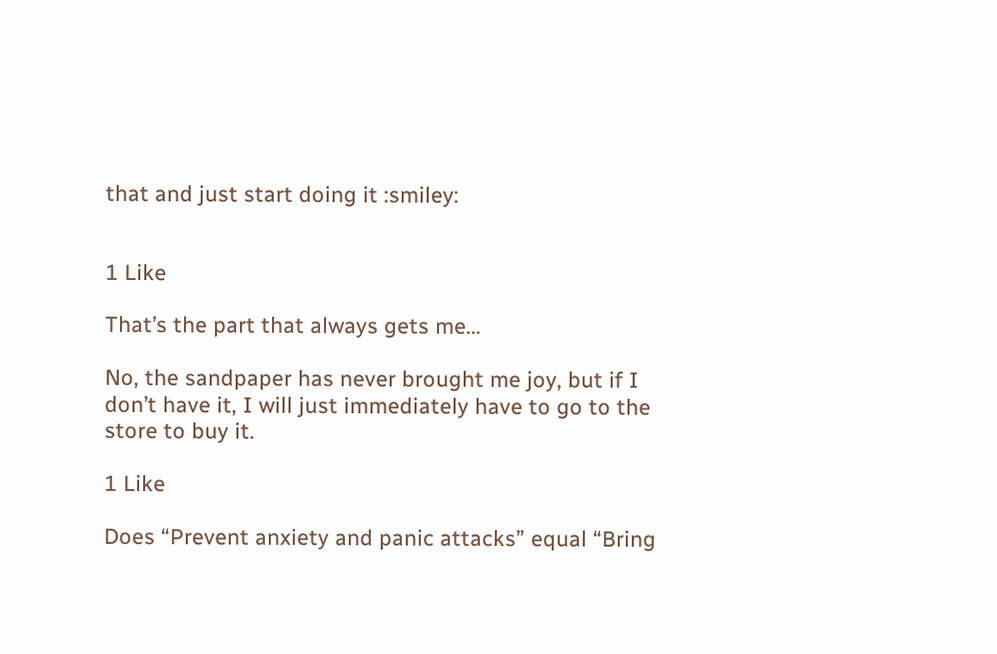that and just start doing it :smiley:


1 Like

That’s the part that always gets me…

No, the sandpaper has never brought me joy, but if I don’t have it, I will just immediately have to go to the store to buy it.

1 Like

Does “Prevent anxiety and panic attacks” equal “Bring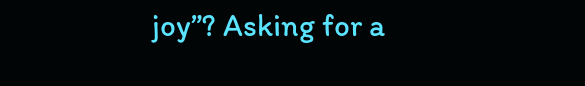joy”? Asking for a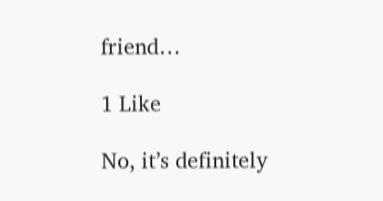friend…

1 Like

No, it’s definitely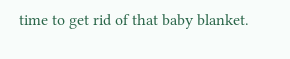time to get rid of that baby blanket.